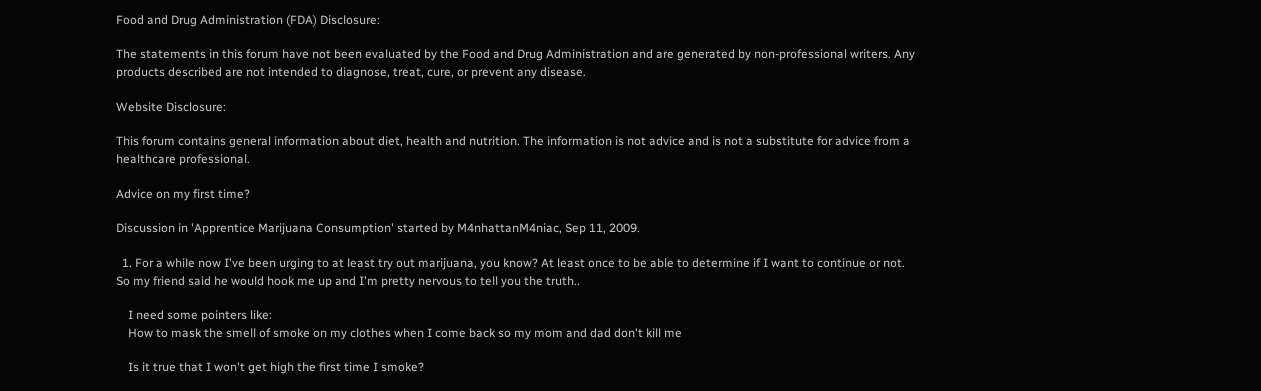Food and Drug Administration (FDA) Disclosure:

The statements in this forum have not been evaluated by the Food and Drug Administration and are generated by non-professional writers. Any products described are not intended to diagnose, treat, cure, or prevent any disease.

Website Disclosure:

This forum contains general information about diet, health and nutrition. The information is not advice and is not a substitute for advice from a healthcare professional.

Advice on my first time?

Discussion in 'Apprentice Marijuana Consumption' started by M4nhattanM4niac, Sep 11, 2009.

  1. For a while now I've been urging to at least try out marijuana, you know? At least once to be able to determine if I want to continue or not. So my friend said he would hook me up and I'm pretty nervous to tell you the truth..

    I need some pointers like:
    How to mask the smell of smoke on my clothes when I come back so my mom and dad don't kill me

    Is it true that I won't get high the first time I smoke?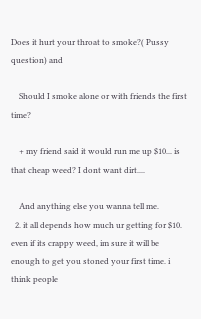Does it hurt your throat to smoke?( Pussy question) and

    Should I smoke alone or with friends the first time?

    + my friend said it would run me up $10... is that cheap weed? I dont want dirt....

    And anything else you wanna tell me.
  2. it all depends how much ur getting for $10. even if its crappy weed, im sure it will be enough to get you stoned your first time. i think people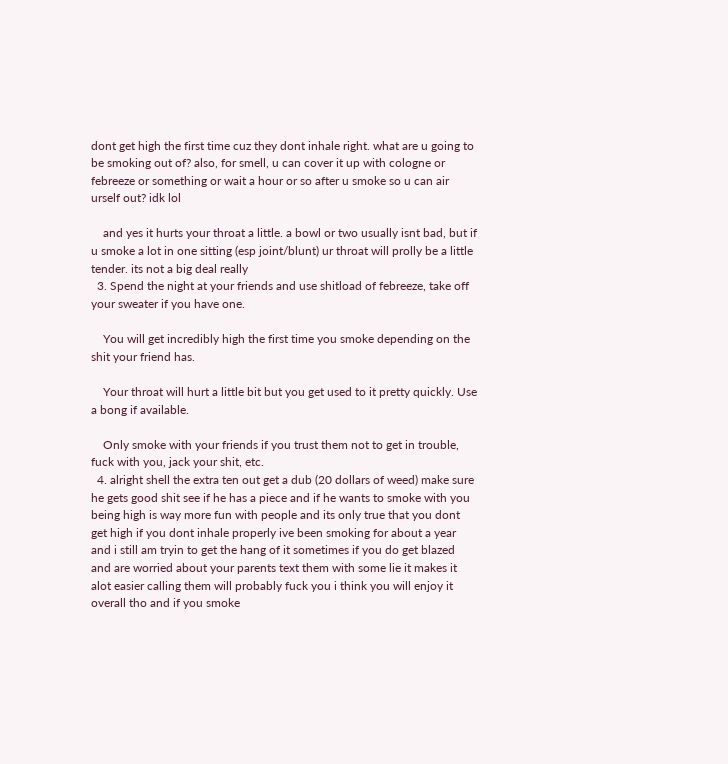dont get high the first time cuz they dont inhale right. what are u going to be smoking out of? also, for smell, u can cover it up with cologne or febreeze or something or wait a hour or so after u smoke so u can air urself out? idk lol

    and yes it hurts your throat a little. a bowl or two usually isnt bad, but if u smoke a lot in one sitting (esp joint/blunt) ur throat will prolly be a little tender. its not a big deal really
  3. Spend the night at your friends and use shitload of febreeze, take off your sweater if you have one.

    You will get incredibly high the first time you smoke depending on the shit your friend has.

    Your throat will hurt a little bit but you get used to it pretty quickly. Use a bong if available.

    Only smoke with your friends if you trust them not to get in trouble, fuck with you, jack your shit, etc.
  4. alright shell the extra ten out get a dub (20 dollars of weed) make sure he gets good shit see if he has a piece and if he wants to smoke with you being high is way more fun with people and its only true that you dont get high if you dont inhale properly ive been smoking for about a year and i still am tryin to get the hang of it sometimes if you do get blazed and are worried about your parents text them with some lie it makes it alot easier calling them will probably fuck you i think you will enjoy it overall tho and if you smoke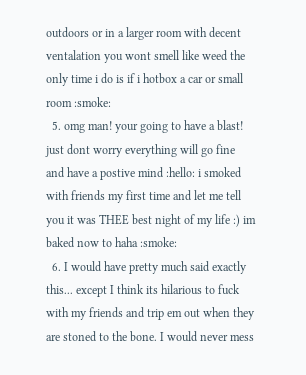outdoors or in a larger room with decent ventalation you wont smell like weed the only time i do is if i hotbox a car or small room :smoke:
  5. omg man! your going to have a blast! just dont worry everything will go fine and have a postive mind :hello: i smoked with friends my first time and let me tell you it was THEE best night of my life :) im baked now to haha :smoke:
  6. I would have pretty much said exactly this... except I think its hilarious to fuck with my friends and trip em out when they are stoned to the bone. I would never mess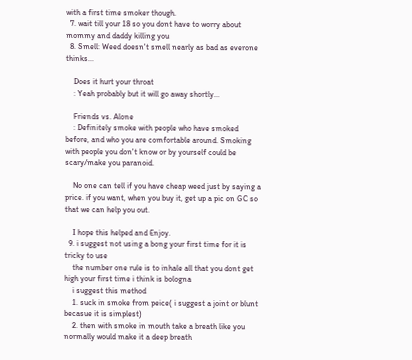with a first time smoker though.
  7. wait till your 18 so you dont have to worry about mommy and daddy killing you
  8. Smell: Weed doesn't smell nearly as bad as everone thinks...

    Does it hurt your throat
    : Yeah probably but it will go away shortly...

    Friends vs. Alone
    : Definitely smoke with people who have smoked before, and who you are comfortable around. Smoking with people you don't know or by yourself could be scary/make you paranoid.

    No one can tell if you have cheap weed just by saying a price. if you want, when you buy it, get up a pic on GC so that we can help you out.

    I hope this helped and Enjoy.
  9. i suggest not using a bong your first time for it is tricky to use
    the number one rule is to inhale all that you dont get high your first time i think is bologna
    i suggest this method
    1. suck in smoke from peice( i suggest a joint or blunt becasue it is simplest)
    2. then with smoke in mouth take a breath like you normally would make it a deep breath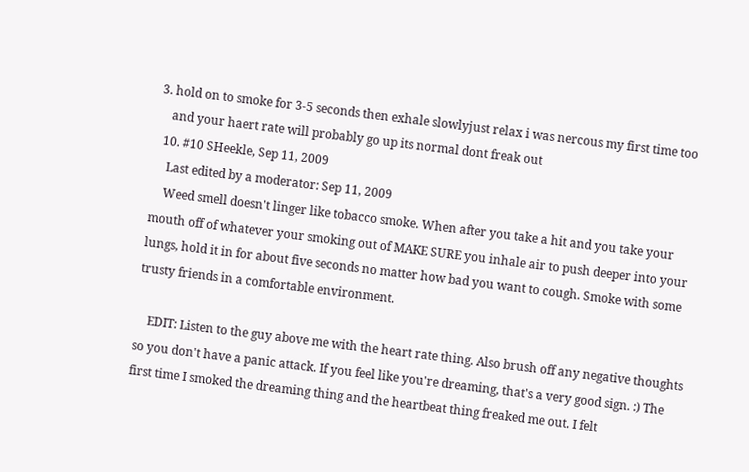3. hold on to smoke for 3-5 seconds then exhale slowlyjust relax i was nercous my first time too
    and your haert rate will probably go up its normal dont freak out
  10. #10 SHeekle, Sep 11, 2009
    Last edited by a moderator: Sep 11, 2009
    Weed smell doesn't linger like tobacco smoke. When after you take a hit and you take your mouth off of whatever your smoking out of MAKE SURE you inhale air to push deeper into your lungs, hold it in for about five seconds no matter how bad you want to cough. Smoke with some trusty friends in a comfortable environment.

    EDIT: Listen to the guy above me with the heart rate thing. Also brush off any negative thoughts so you don't have a panic attack. If you feel like you're dreaming, that's a very good sign. :) The first time I smoked the dreaming thing and the heartbeat thing freaked me out. I felt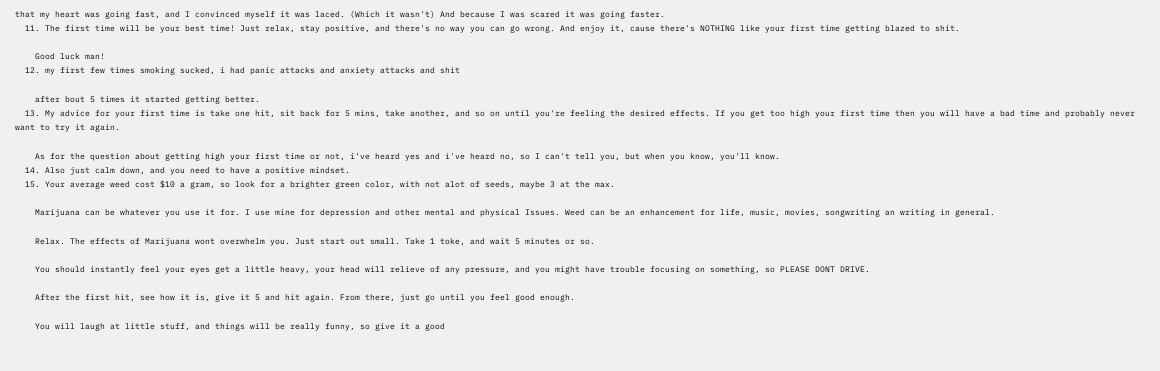that my heart was going fast, and I convinced myself it was laced. (Which it wasn't) And because I was scared it was going faster.
  11. The first time will be your best time! Just relax, stay positive, and there's no way you can go wrong. And enjoy it, cause there's NOTHING like your first time getting blazed to shit.

    Good luck man!
  12. my first few times smoking sucked, i had panic attacks and anxiety attacks and shit

    after bout 5 times it started getting better.
  13. My advice for your first time is take one hit, sit back for 5 mins, take another, and so on until you're feeling the desired effects. If you get too high your first time then you will have a bad time and probably never want to try it again.

    As for the question about getting high your first time or not, i've heard yes and i've heard no, so I can't tell you, but when you know, you'll know.
  14. Also just calm down, and you need to have a positive mindset.
  15. Your average weed cost $10 a gram, so look for a brighter green color, with not alot of seeds, maybe 3 at the max.

    Marijuana can be whatever you use it for. I use mine for depression and other mental and physical Issues. Weed can be an enhancement for life, music, movies, songwriting an writing in general.

    Relax. The effects of Marijuana wont overwhelm you. Just start out small. Take 1 toke, and wait 5 minutes or so.

    You should instantly feel your eyes get a little heavy, your head will relieve of any pressure, and you might have trouble focusing on something, so PLEASE DONT DRIVE.

    After the first hit, see how it is, give it 5 and hit again. From there, just go until you feel good enough.

    You will laugh at little stuff, and things will be really funny, so give it a good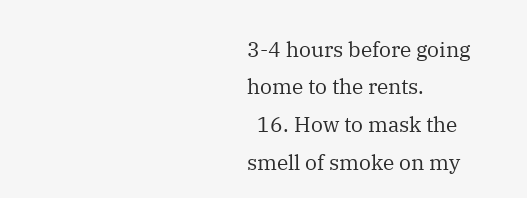3-4 hours before going home to the rents.
  16. How to mask the smell of smoke on my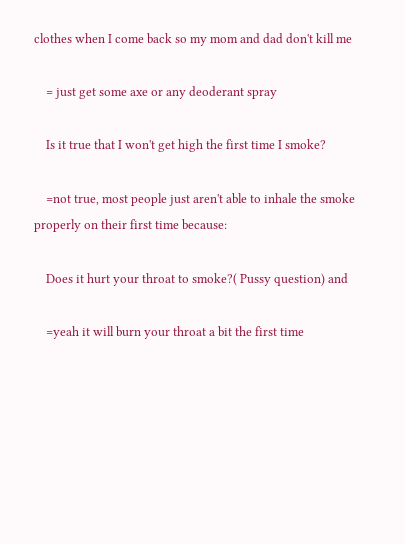clothes when I come back so my mom and dad don't kill me

    = just get some axe or any deoderant spray

    Is it true that I won't get high the first time I smoke?

    =not true, most people just aren't able to inhale the smoke properly on their first time because:

    Does it hurt your throat to smoke?( Pussy question) and

    =yeah it will burn your throat a bit the first time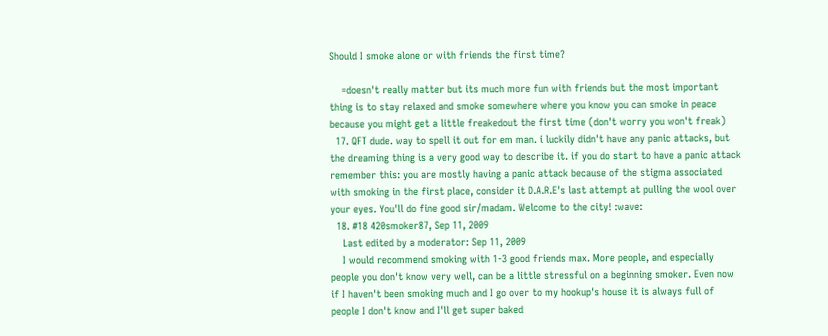Should I smoke alone or with friends the first time?

    =doesn't really matter but its much more fun with friends but the most important thing is to stay relaxed and smoke somewhere where you know you can smoke in peace because you might get a little freakedout the first time (don't worry you won't freak)
  17. QFT dude. way to spell it out for em man. i luckily didn't have any panic attacks, but the dreaming thing is a very good way to describe it. if you do start to have a panic attack remember this: you are mostly having a panic attack because of the stigma associated with smoking in the first place, consider it D.A.R.E's last attempt at pulling the wool over your eyes. You'll do fine good sir/madam. Welcome to the city! :wave:
  18. #18 420smoker87, Sep 11, 2009
    Last edited by a moderator: Sep 11, 2009
    I would recommend smoking with 1-3 good friends max. More people, and especially people you don't know very well, can be a little stressful on a beginning smoker. Even now if I haven't been smoking much and I go over to my hookup's house it is always full of people I don't know and I'll get super baked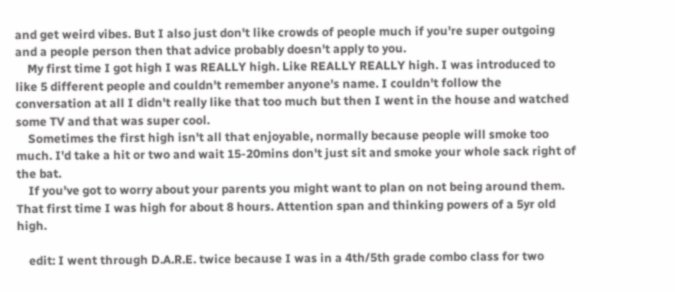and get weird vibes. But I also just don't like crowds of people much if you're super outgoing and a people person then that advice probably doesn't apply to you.
    My first time I got high I was REALLY high. Like REALLY REALLY high. I was introduced to like 5 different people and couldn't remember anyone's name. I couldn't follow the conversation at all I didn't really like that too much but then I went in the house and watched some TV and that was super cool.
    Sometimes the first high isn't all that enjoyable, normally because people will smoke too much. I'd take a hit or two and wait 15-20mins don't just sit and smoke your whole sack right of the bat.
    If you've got to worry about your parents you might want to plan on not being around them. That first time I was high for about 8 hours. Attention span and thinking powers of a 5yr old high.

    edit: I went through D.A.R.E. twice because I was in a 4th/5th grade combo class for two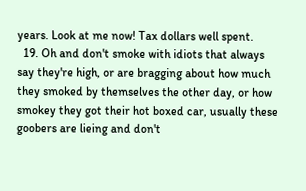years. Look at me now! Tax dollars well spent.
  19. Oh and don't smoke with idiots that always say they're high, or are bragging about how much they smoked by themselves the other day, or how smokey they got their hot boxed car, usually these goobers are lieing and don't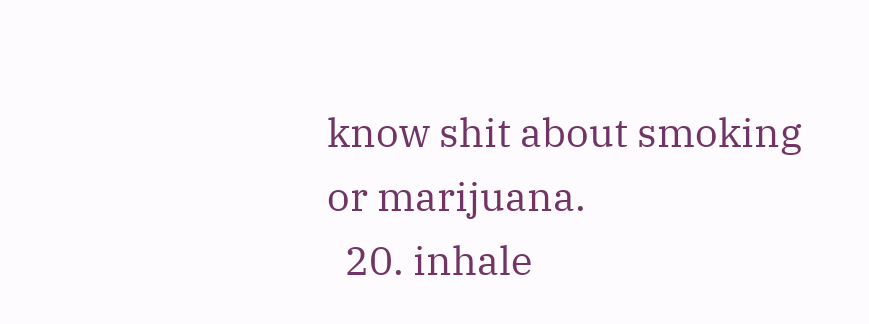know shit about smoking or marijuana.
  20. inhale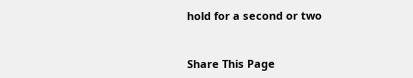hold for a second or two


Share This Page